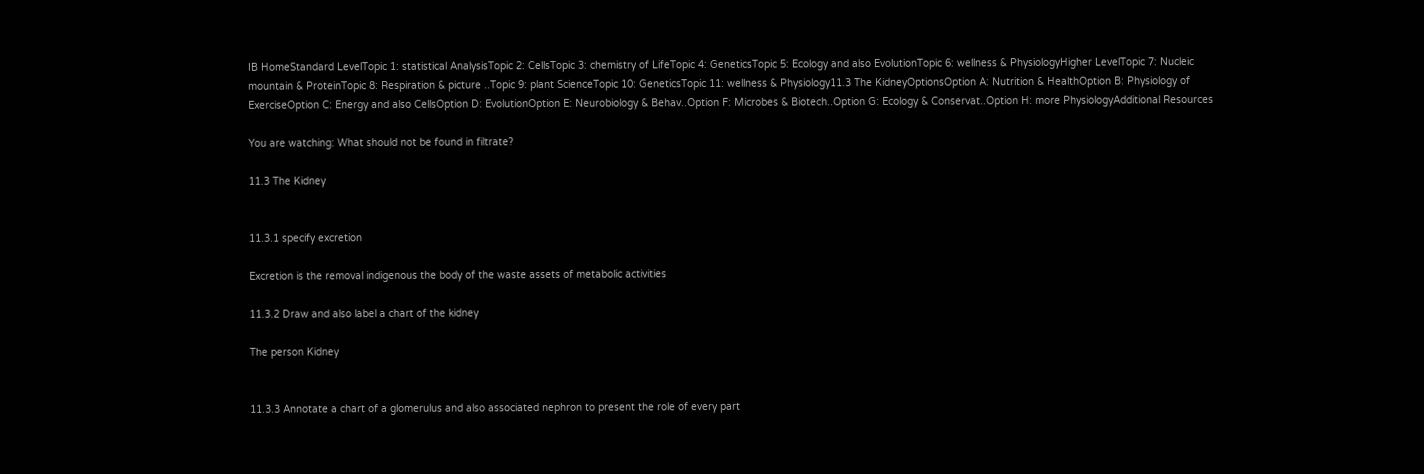IB HomeStandard LevelTopic 1: statistical AnalysisTopic 2: CellsTopic 3: chemistry of LifeTopic 4: GeneticsTopic 5: Ecology and also EvolutionTopic 6: wellness & PhysiologyHigher LevelTopic 7: Nucleic mountain & ProteinTopic 8: Respiration & picture ..Topic 9: plant ScienceTopic 10: GeneticsTopic 11: wellness & Physiology11.3 The KidneyOptionsOption A: Nutrition & HealthOption B: Physiology of ExerciseOption C: Energy and also CellsOption D: EvolutionOption E: Neurobiology & Behav..Option F: Microbes & Biotech..Option G: Ecology & Conservat..Option H: more PhysiologyAdditional Resources

You are watching: What should not be found in filtrate?

11.3 The Kidney


11.3.1 specify excretion

Excretion is the removal indigenous the body of the waste assets of metabolic activities

11.3.2 Draw and also label a chart of the kidney

The person Kidney


11.3.3 Annotate a chart of a glomerulus and also associated nephron to present the role of every part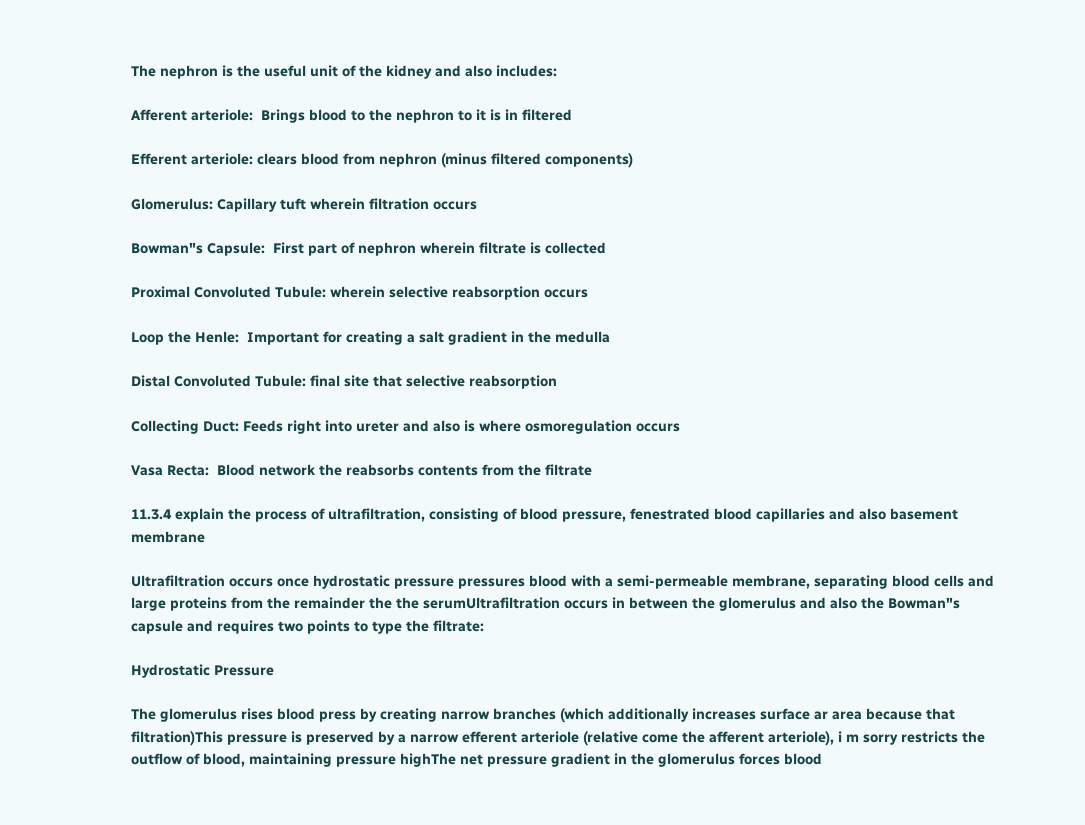The nephron is the useful unit of the kidney and also includes:

Afferent arteriole:  Brings blood to the nephron to it is in filtered

Efferent arteriole: clears blood from nephron (minus filtered components)

Glomerulus: Capillary tuft wherein filtration occurs

Bowman"s Capsule:  First part of nephron wherein filtrate is collected

Proximal Convoluted Tubule: wherein selective reabsorption occurs

Loop the Henle:  Important for creating a salt gradient in the medulla

Distal Convoluted Tubule: final site that selective reabsorption

Collecting Duct: Feeds right into ureter and also is where osmoregulation occurs

Vasa Recta:  Blood network the reabsorbs contents from the filtrate

11.3.4 explain the process of ultrafiltration, consisting of blood pressure, fenestrated blood capillaries and also basement membrane

Ultrafiltration occurs once hydrostatic pressure pressures blood with a semi-permeable membrane, separating blood cells and large proteins from the remainder the the serumUltrafiltration occurs in between the glomerulus and also the Bowman"s capsule and requires two points to type the filtrate:

Hydrostatic Pressure

The glomerulus rises blood press by creating narrow branches (which additionally increases surface ar area because that filtration)This pressure is preserved by a narrow efferent arteriole (relative come the afferent arteriole), i m sorry restricts the outflow of blood, maintaining pressure highThe net pressure gradient in the glomerulus forces blood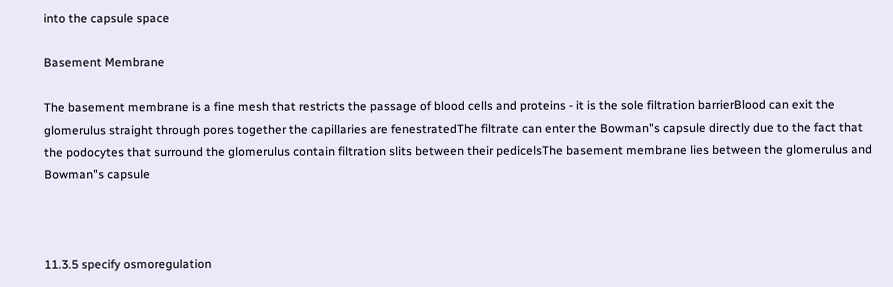into the capsule space

Basement Membrane

The basement membrane is a fine mesh that restricts the passage of blood cells and proteins - it is the sole filtration barrierBlood can exit the glomerulus straight through pores together the capillaries are fenestratedThe filtrate can enter the Bowman"s capsule directly due to the fact that the podocytes that surround the glomerulus contain filtration slits between their pedicelsThe basement membrane lies between the glomerulus and Bowman"s capsule



11.3.5 specify osmoregulation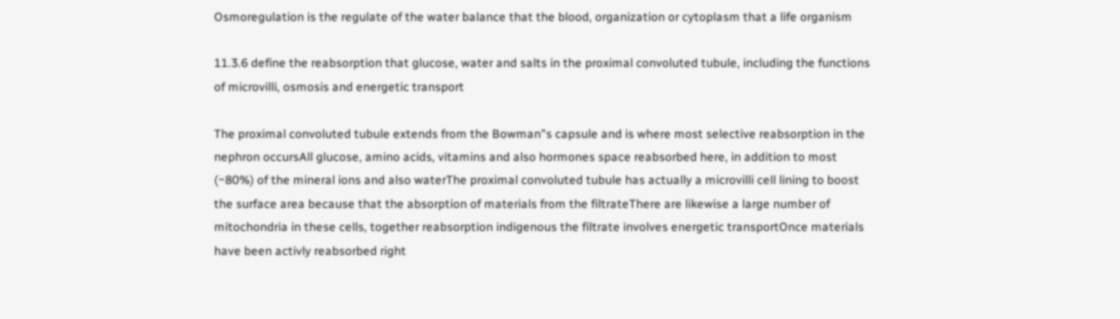Osmoregulation is the regulate of the water balance that the blood, organization or cytoplasm that a life organism

11.3.6 define the reabsorption that glucose, water and salts in the proximal convoluted tubule, including the functions of microvilli, osmosis and energetic transport

The proximal convoluted tubule extends from the Bowman"s capsule and is where most selective reabsorption in the nephron occursAll glucose, amino acids, vitamins and also hormones space reabsorbed here, in addition to most (~80%) of the mineral ions and also waterThe proximal convoluted tubule has actually a microvilli cell lining to boost the surface area because that the absorption of materials from the filtrateThere are likewise a large number of mitochondria in these cells, together reabsorption indigenous the filtrate involves energetic transportOnce materials have been activly reabsorbed right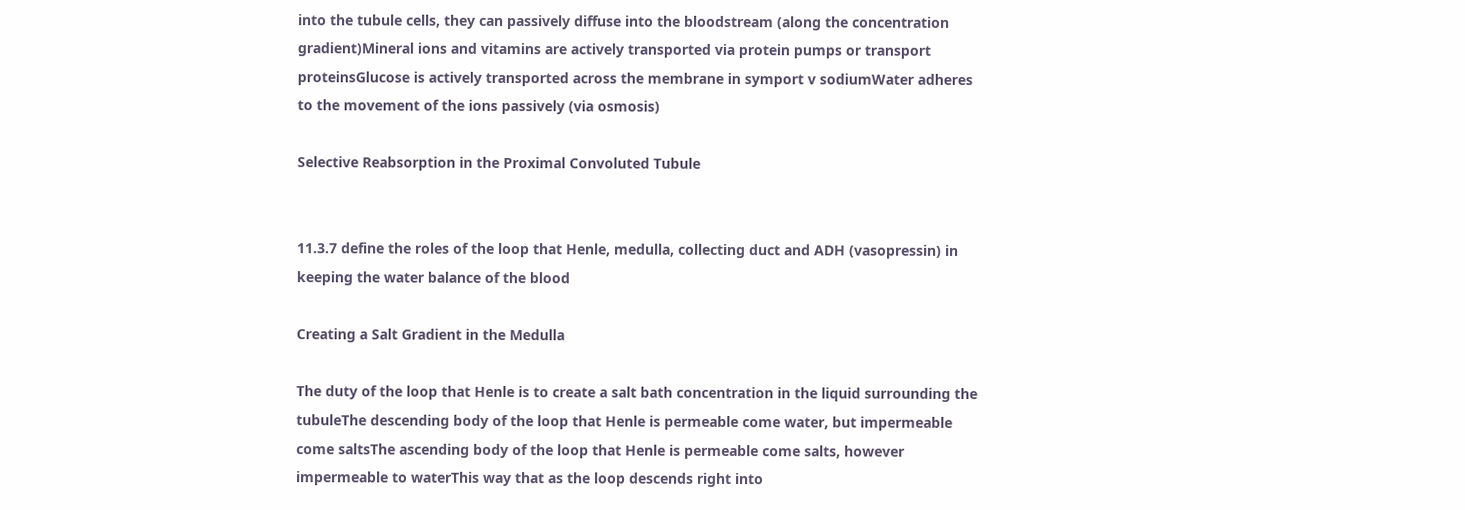into the tubule cells, they can passively diffuse into the bloodstream (along the concentration gradient)Mineral ions and vitamins are actively transported via protein pumps or transport proteinsGlucose is actively transported across the membrane in symport v sodiumWater adheres to the movement of the ions passively (via osmosis)

Selective Reabsorption in the Proximal Convoluted Tubule


11.3.7 define the roles of the loop that Henle, medulla, collecting duct and ADH (vasopressin) in keeping the water balance of the blood

Creating a Salt Gradient in the Medulla

The duty of the loop that Henle is to create a salt bath concentration in the liquid surrounding the tubuleThe descending body of the loop that Henle is permeable come water, but impermeable come saltsThe ascending body of the loop that Henle is permeable come salts, however impermeable to waterThis way that as the loop descends right into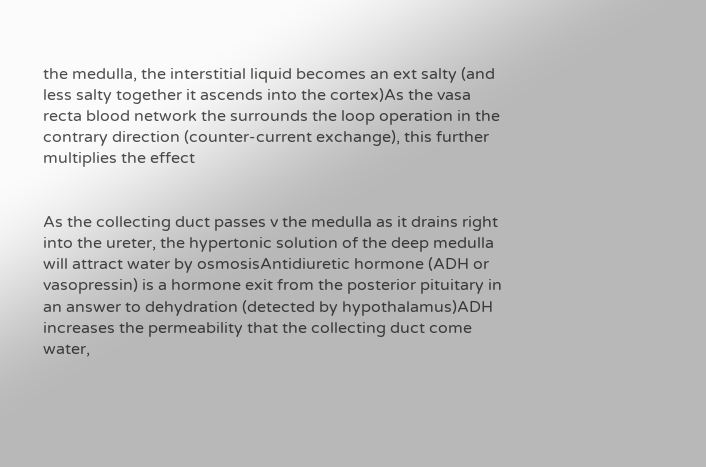the medulla, the interstitial liquid becomes an ext salty (and less salty together it ascends into the cortex)As the vasa recta blood network the surrounds the loop operation in the contrary direction (counter-current exchange), this further multiplies the effect


As the collecting duct passes v the medulla as it drains right into the ureter, the hypertonic solution of the deep medulla will attract water by osmosisAntidiuretic hormone (ADH or vasopressin) is a hormone exit from the posterior pituitary in an answer to dehydration (detected by hypothalamus)ADH increases the permeability that the collecting duct come water,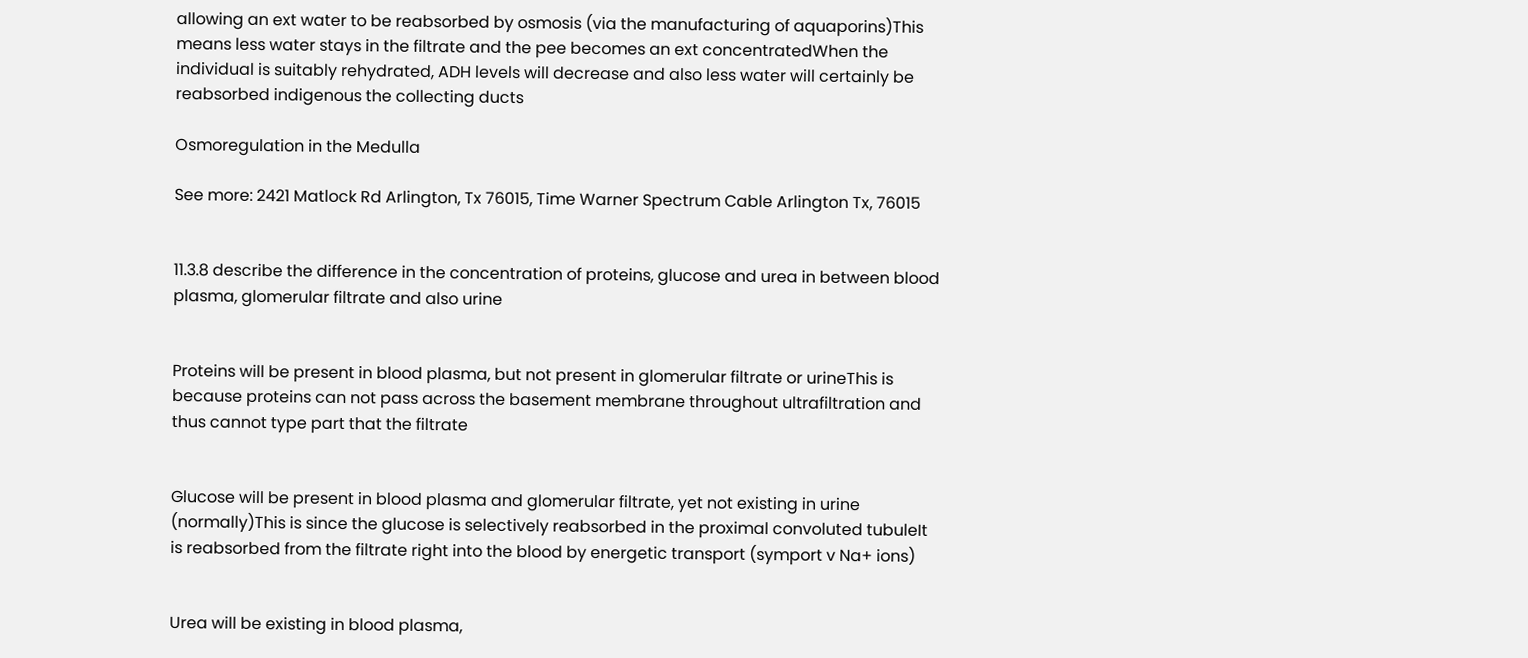allowing an ext water to be reabsorbed by osmosis (via the manufacturing of aquaporins)This means less water stays in the filtrate and the pee becomes an ext concentratedWhen the individual is suitably rehydrated, ADH levels will decrease and also less water will certainly be reabsorbed indigenous the collecting ducts

Osmoregulation in the Medulla

See more: 2421 Matlock Rd Arlington, Tx 76015, Time Warner Spectrum Cable Arlington Tx, 76015


11.3.8 describe the difference in the concentration of proteins, glucose and urea in between blood plasma, glomerular filtrate and also urine


Proteins will be present in blood plasma, but not present in glomerular filtrate or urineThis is because proteins can not pass across the basement membrane throughout ultrafiltration and thus cannot type part that the filtrate


Glucose will be present in blood plasma and glomerular filtrate, yet not existing in urine (normally)This is since the glucose is selectively reabsorbed in the proximal convoluted tubuleIt is reabsorbed from the filtrate right into the blood by energetic transport (symport v Na+ ions)


Urea will be existing in blood plasma,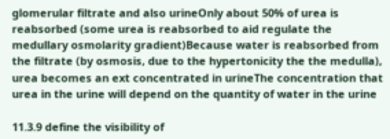glomerular filtrate and also urineOnly about 50% of urea is reabsorbed (some urea is reabsorbed to aid regulate the medullary osmolarity gradient)Because water is reabsorbed from the filtrate (by osmosis, due to the hypertonicity the the medulla), urea becomes an ext concentrated in urineThe concentration that urea in the urine will depend on the quantity of water in the urine

11.3.9 define the visibility of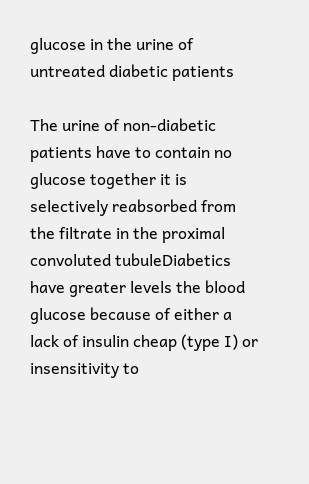glucose in the urine of untreated diabetic patients

The urine of non-diabetic patients have to contain no glucose together it is selectively reabsorbed from the filtrate in the proximal convoluted tubuleDiabetics have greater levels the blood glucose because of either a lack of insulin cheap (type I) or insensitivity to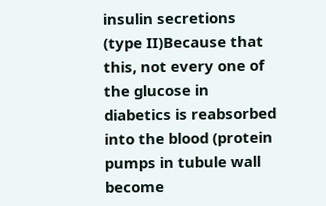insulin secretions (type II)Because that this, not every one of the glucose in diabetics is reabsorbed into the blood (protein pumps in tubule wall become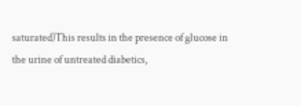saturated)This results in the presence of glucose in the urine of untreated diabetics,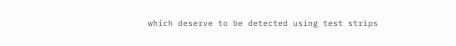which deserve to be detected using test strips